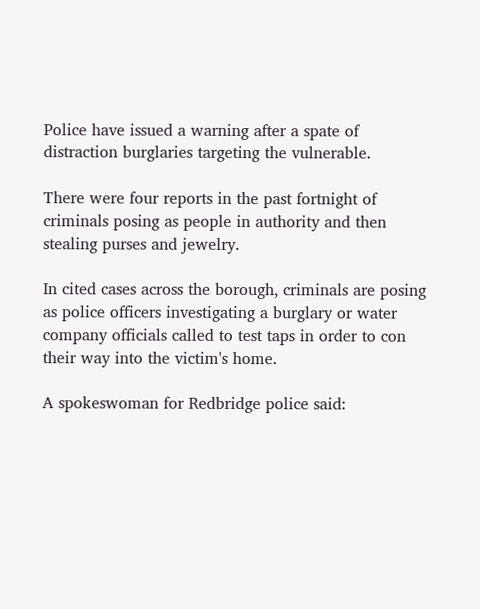Police have issued a warning after a spate of distraction burglaries targeting the vulnerable.

There were four reports in the past fortnight of criminals posing as people in authority and then stealing purses and jewelry.

In cited cases across the borough, criminals are posing as police officers investigating a burglary or water company officials called to test taps in order to con their way into the victim's home.

A spokeswoman for Redbridge police said: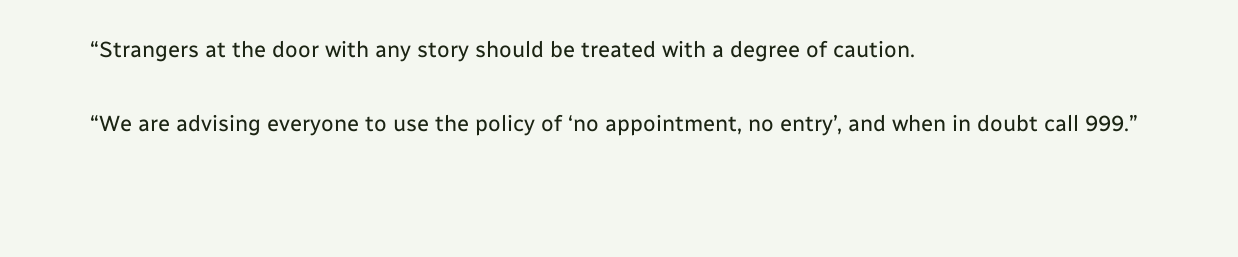“Strangers at the door with any story should be treated with a degree of caution.

“We are advising everyone to use the policy of ‘no appointment, no entry’, and when in doubt call 999.”